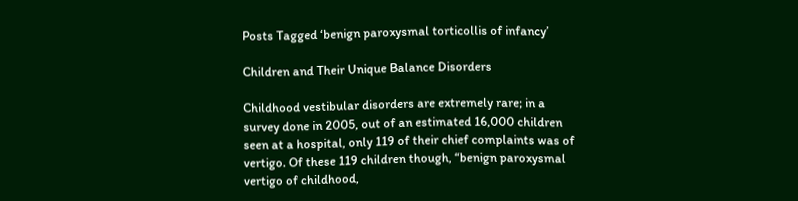Posts Tagged ‘benign paroxysmal torticollis of infancy’

Children and Their Unique Balance Disorders

Childhood vestibular disorders are extremely rare; in a survey done in 2005, out of an estimated 16,000 children seen at a hospital, only 119 of their chief complaints was of vertigo. Of these 119 children though, “benign paroxysmal vertigo of childhood,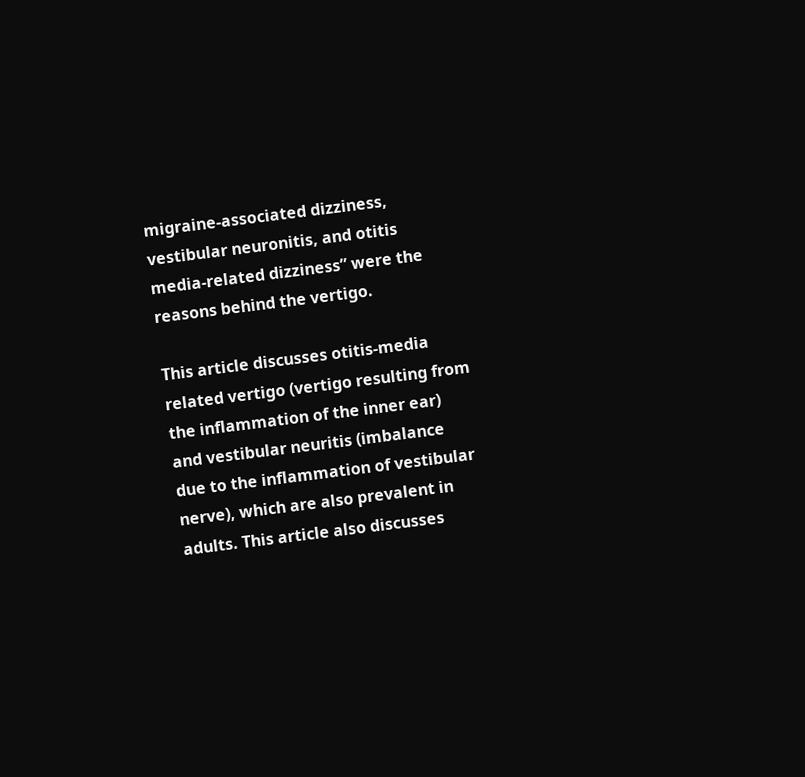migraine-associated dizziness, vestibular neuronitis, and otitis media-related dizziness” were the reasons behind the vertigo.

This article discusses otitis-media related vertigo (vertigo resulting from the inflammation of the inner ear) and vestibular neuritis (imbalance due to the inflammation of vestibular nerve), which are also prevalent in adults. This article also discusses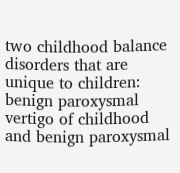two childhood balance disorders that are unique to children: benign paroxysmal vertigo of childhood and benign paroxysmal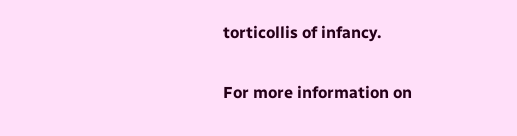torticollis of infancy.

For more information on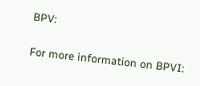BPV:

For more information on BPVI: